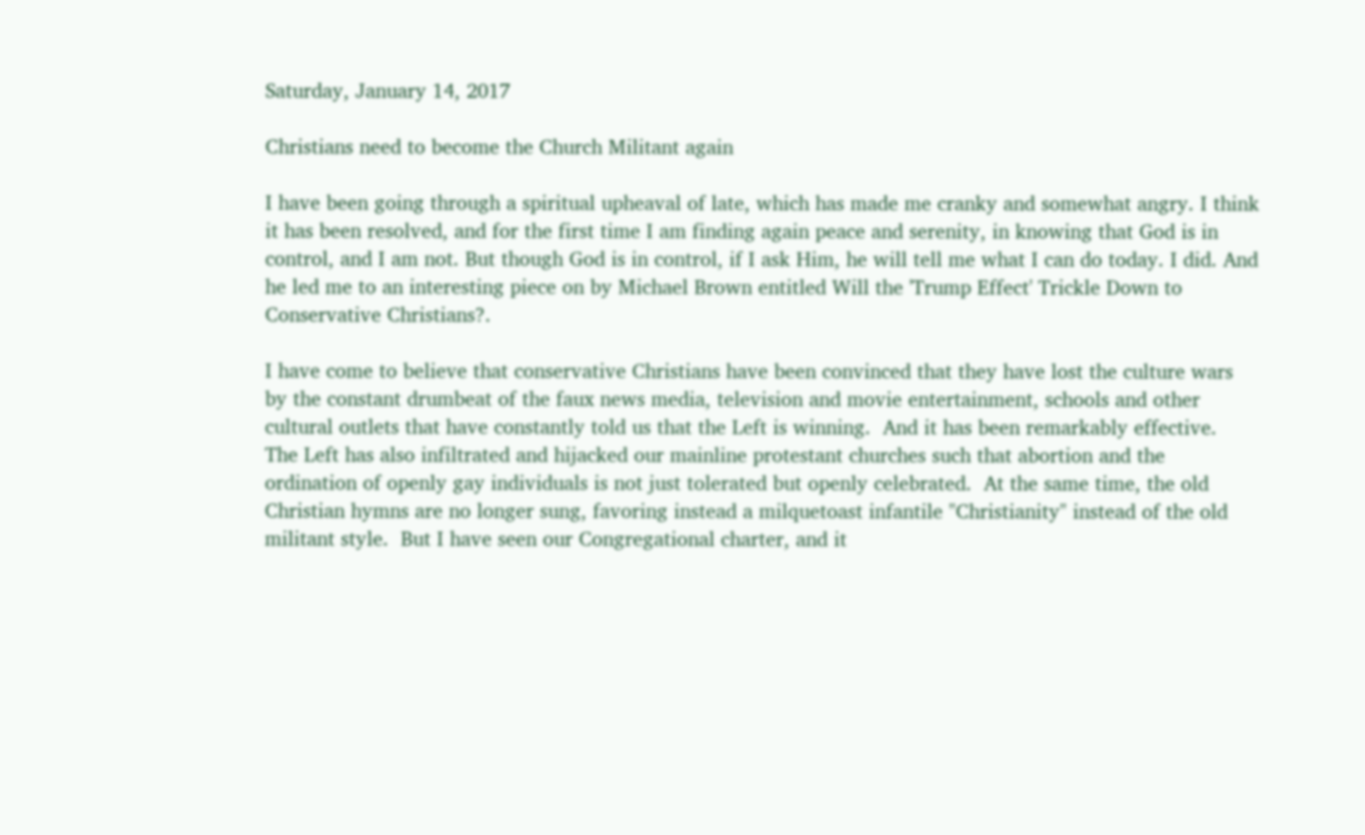Saturday, January 14, 2017

Christians need to become the Church Militant again

I have been going through a spiritual upheaval of late, which has made me cranky and somewhat angry. I think it has been resolved, and for the first time I am finding again peace and serenity, in knowing that God is in control, and I am not. But though God is in control, if I ask Him, he will tell me what I can do today. I did. And he led me to an interesting piece on by Michael Brown entitled Will the 'Trump Effect' Trickle Down to Conservative Christians?.

I have come to believe that conservative Christians have been convinced that they have lost the culture wars by the constant drumbeat of the faux news media, television and movie entertainment, schools and other cultural outlets that have constantly told us that the Left is winning.  And it has been remarkably effective.  The Left has also infiltrated and hijacked our mainline protestant churches such that abortion and the ordination of openly gay individuals is not just tolerated but openly celebrated.  At the same time, the old Christian hymns are no longer sung, favoring instead a milquetoast infantile "Christianity" instead of the old militant style.  But I have seen our Congregational charter, and it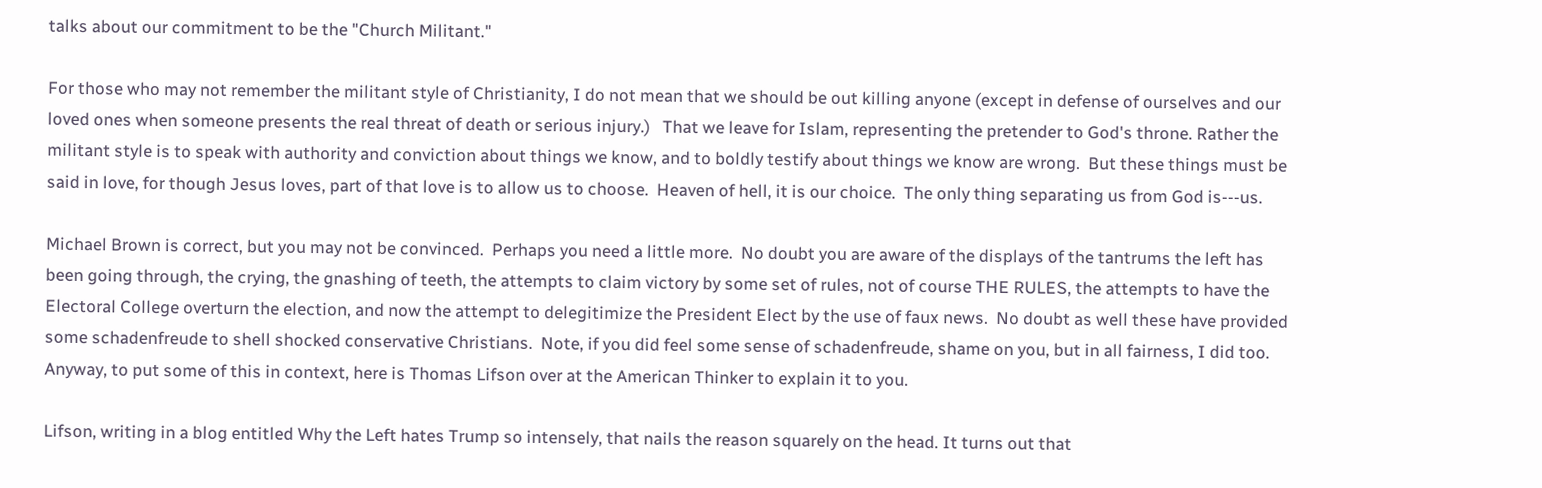talks about our commitment to be the "Church Militant."

For those who may not remember the militant style of Christianity, I do not mean that we should be out killing anyone (except in defense of ourselves and our loved ones when someone presents the real threat of death or serious injury.)   That we leave for Islam, representing the pretender to God's throne. Rather the militant style is to speak with authority and conviction about things we know, and to boldly testify about things we know are wrong.  But these things must be said in love, for though Jesus loves, part of that love is to allow us to choose.  Heaven of hell, it is our choice.  The only thing separating us from God is---us.

Michael Brown is correct, but you may not be convinced.  Perhaps you need a little more.  No doubt you are aware of the displays of the tantrums the left has been going through, the crying, the gnashing of teeth, the attempts to claim victory by some set of rules, not of course THE RULES, the attempts to have the Electoral College overturn the election, and now the attempt to delegitimize the President Elect by the use of faux news.  No doubt as well these have provided some schadenfreude to shell shocked conservative Christians.  Note, if you did feel some sense of schadenfreude, shame on you, but in all fairness, I did too.  Anyway, to put some of this in context, here is Thomas Lifson over at the American Thinker to explain it to you.

Lifson, writing in a blog entitled Why the Left hates Trump so intensely, that nails the reason squarely on the head. It turns out that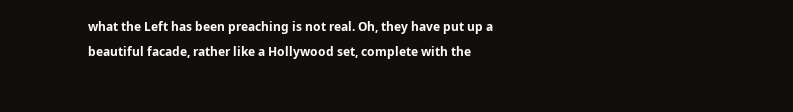what the Left has been preaching is not real. Oh, they have put up a beautiful facade, rather like a Hollywood set, complete with the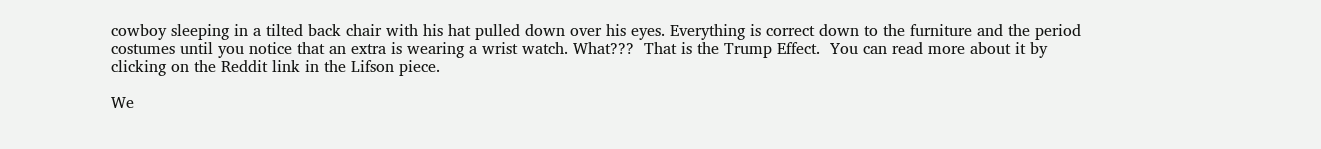cowboy sleeping in a tilted back chair with his hat pulled down over his eyes. Everything is correct down to the furniture and the period costumes until you notice that an extra is wearing a wrist watch. What???  That is the Trump Effect.  You can read more about it by clicking on the Reddit link in the Lifson piece.

We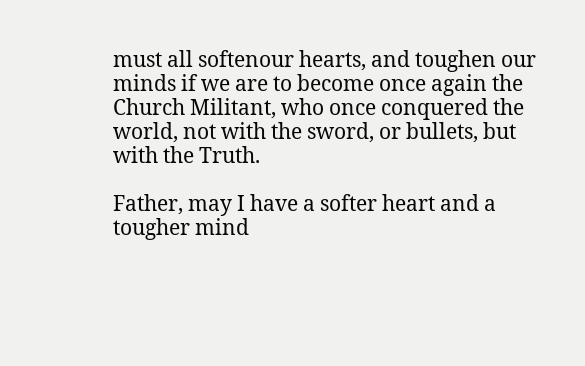must all softenour hearts, and toughen our minds if we are to become once again the Church Militant, who once conquered the world, not with the sword, or bullets, but with the Truth.

Father, may I have a softer heart and a tougher mind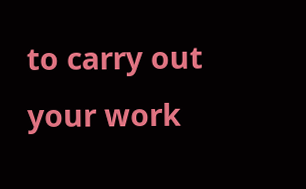to carry out your work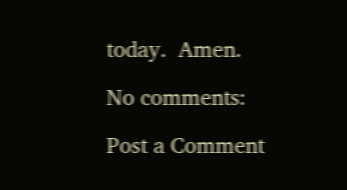today.  Amen.

No comments:

Post a Comment